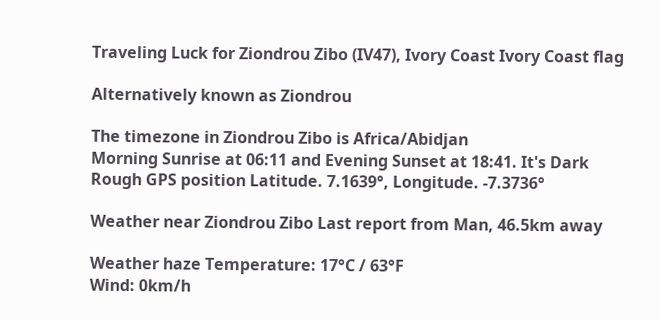Traveling Luck for Ziondrou Zibo (IV47), Ivory Coast Ivory Coast flag

Alternatively known as Ziondrou

The timezone in Ziondrou Zibo is Africa/Abidjan
Morning Sunrise at 06:11 and Evening Sunset at 18:41. It's Dark
Rough GPS position Latitude. 7.1639°, Longitude. -7.3736°

Weather near Ziondrou Zibo Last report from Man, 46.5km away

Weather haze Temperature: 17°C / 63°F
Wind: 0km/h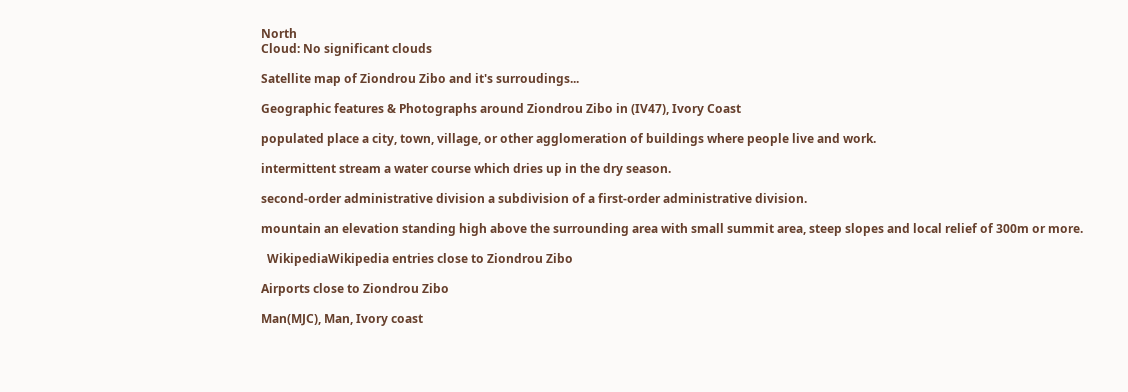North
Cloud: No significant clouds

Satellite map of Ziondrou Zibo and it's surroudings...

Geographic features & Photographs around Ziondrou Zibo in (IV47), Ivory Coast

populated place a city, town, village, or other agglomeration of buildings where people live and work.

intermittent stream a water course which dries up in the dry season.

second-order administrative division a subdivision of a first-order administrative division.

mountain an elevation standing high above the surrounding area with small summit area, steep slopes and local relief of 300m or more.

  WikipediaWikipedia entries close to Ziondrou Zibo

Airports close to Ziondrou Zibo

Man(MJC), Man, Ivory coast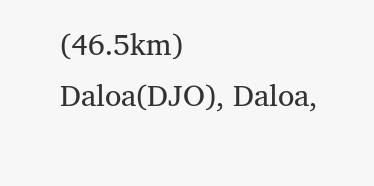(46.5km)
Daloa(DJO), Daloa,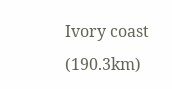Ivory coast (190.3km)